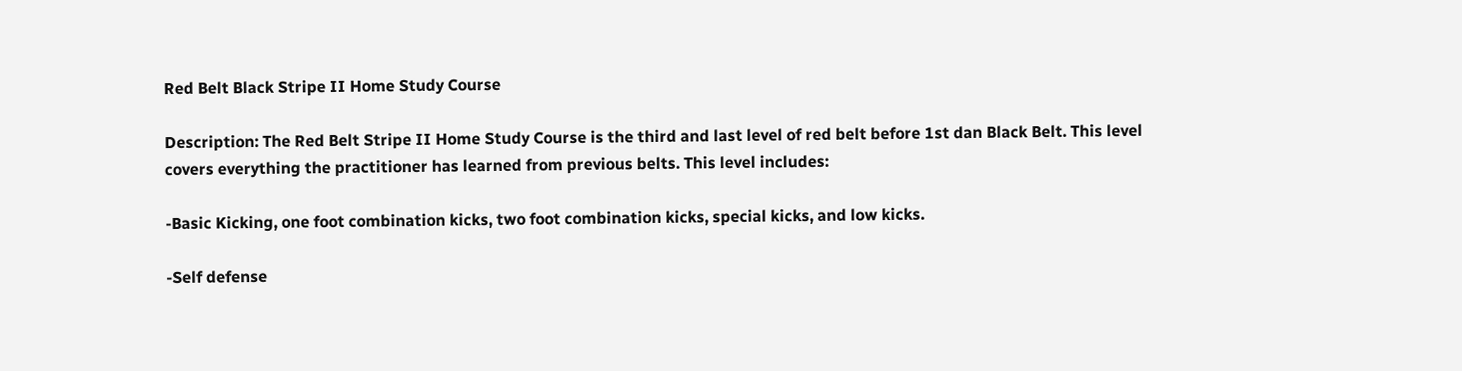Red Belt Black Stripe II Home Study Course

Description: The Red Belt Stripe II Home Study Course is the third and last level of red belt before 1st dan Black Belt. This level covers everything the practitioner has learned from previous belts. This level includes:

-Basic Kicking, one foot combination kicks, two foot combination kicks, special kicks, and low kicks.

-Self defense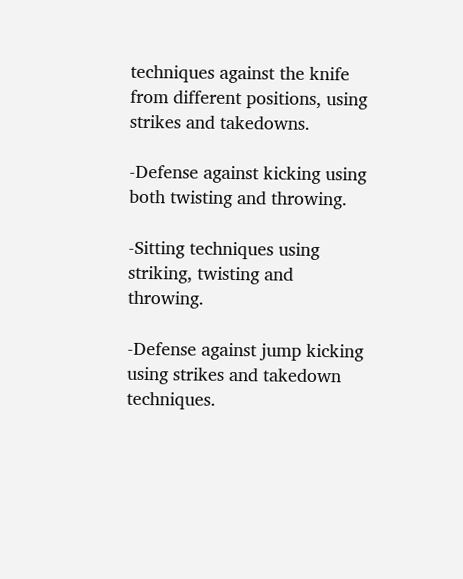techniques against the knife from different positions, using strikes and takedowns.

-Defense against kicking using both twisting and throwing.

-Sitting techniques using striking, twisting and throwing.

-Defense against jump kicking using strikes and takedown techniques.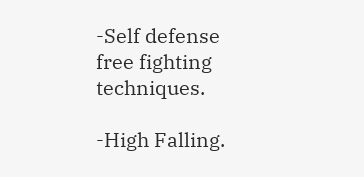-Self defense free fighting techniques.

-High Falling.